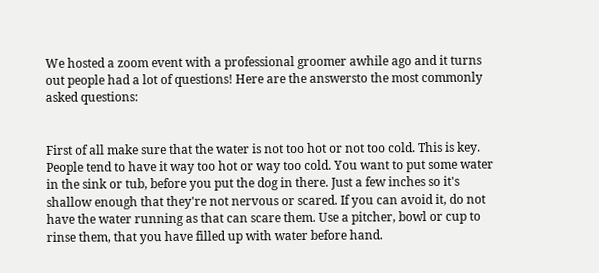We hosted a zoom event with a professional groomer awhile ago and it turns out people had a lot of questions! Here are the answersto the most commonly asked questions:


First of all make sure that the water is not too hot or not too cold. This is key. People tend to have it way too hot or way too cold. You want to put some water in the sink or tub, before you put the dog in there. Just a few inches so it's shallow enough that they're not nervous or scared. If you can avoid it, do not have the water running as that can scare them. Use a pitcher, bowl or cup to rinse them, that you have filled up with water before hand.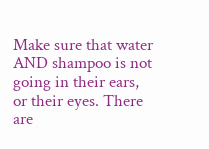Make sure that water AND shampoo is not going in their ears, or their eyes. There are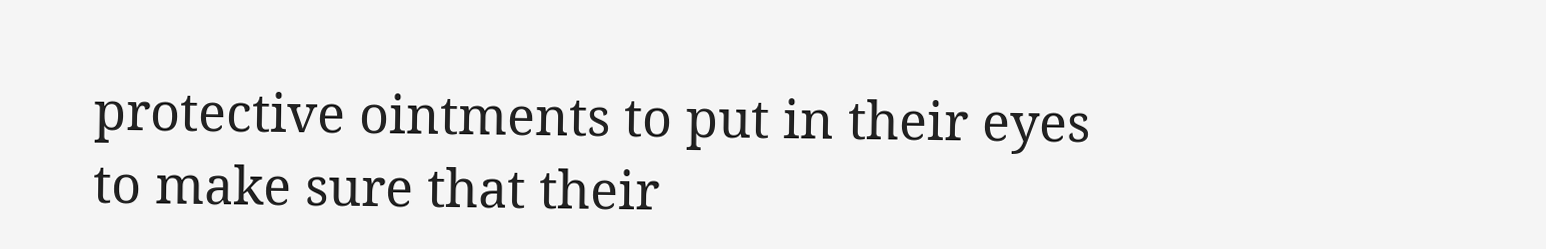protective ointments to put in their eyes to make sure that their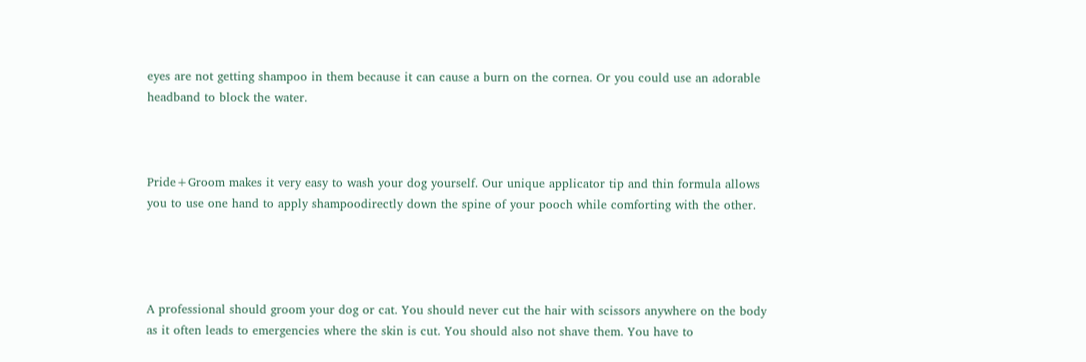eyes are not getting shampoo in them because it can cause a burn on the cornea. Or you could use an adorable headband to block the water.



Pride+Groom makes it very easy to wash your dog yourself. Our unique applicator tip and thin formula allows you to use one hand to apply shampoodirectly down the spine of your pooch while comforting with the other.




A professional should groom your dog or cat. You should never cut the hair with scissors anywhere on the body as it often leads to emergencies where the skin is cut. You should also not shave them. You have to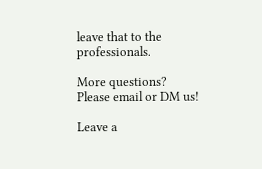leave that to the professionals.

More questions? Please email or DM us!

Leave a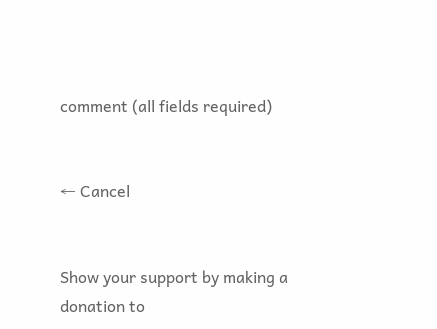comment (all fields required)


← Cancel


Show your support by making a donation to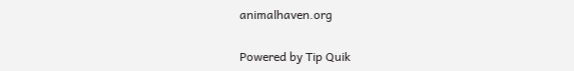animalhaven.org

Powered by Tip Quik